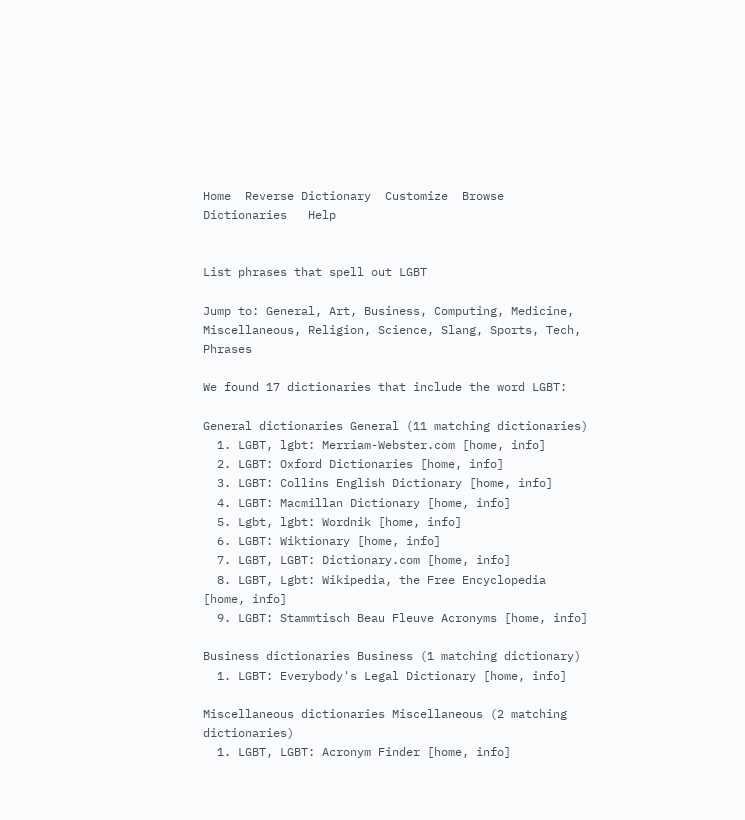Home  Reverse Dictionary  Customize  Browse Dictionaries   Help


List phrases that spell out LGBT

Jump to: General, Art, Business, Computing, Medicine, Miscellaneous, Religion, Science, Slang, Sports, Tech, Phrases

We found 17 dictionaries that include the word LGBT:

General dictionaries General (11 matching dictionaries)
  1. LGBT, lgbt: Merriam-Webster.com [home, info]
  2. LGBT: Oxford Dictionaries [home, info]
  3. LGBT: Collins English Dictionary [home, info]
  4. LGBT: Macmillan Dictionary [home, info]
  5. Lgbt, lgbt: Wordnik [home, info]
  6. LGBT: Wiktionary [home, info]
  7. LGBT, LGBT: Dictionary.com [home, info]
  8. LGBT, Lgbt: Wikipedia, the Free Encyclopedia [home, info]
  9. LGBT: Stammtisch Beau Fleuve Acronyms [home, info]

Business dictionaries Business (1 matching dictionary)
  1. LGBT: Everybody's Legal Dictionary [home, info]

Miscellaneous dictionaries Miscellaneous (2 matching dictionaries)
  1. LGBT, LGBT: Acronym Finder [home, info]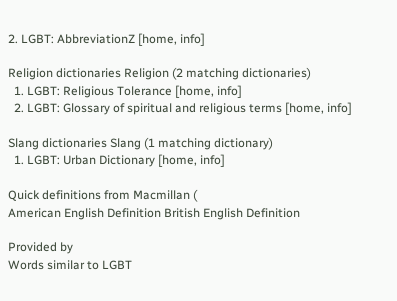2. LGBT: AbbreviationZ [home, info]

Religion dictionaries Religion (2 matching dictionaries)
  1. LGBT: Religious Tolerance [home, info]
  2. LGBT: Glossary of spiritual and religious terms [home, info]

Slang dictionaries Slang (1 matching dictionary)
  1. LGBT: Urban Dictionary [home, info]

Quick definitions from Macmillan (
American English Definition British English Definition

Provided by
Words similar to LGBT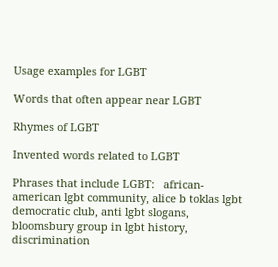Usage examples for LGBT

Words that often appear near LGBT

Rhymes of LGBT

Invented words related to LGBT

Phrases that include LGBT:   african-american lgbt community, alice b toklas lgbt democratic club, anti lgbt slogans, bloomsbury group in lgbt history, discrimination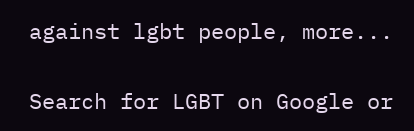against lgbt people, more...

Search for LGBT on Google or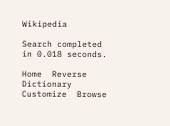Wikipedia

Search completed in 0.018 seconds.

Home  Reverse Dictionary  Customize  Browse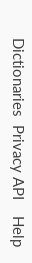Dictionaries  Privacy API    Help